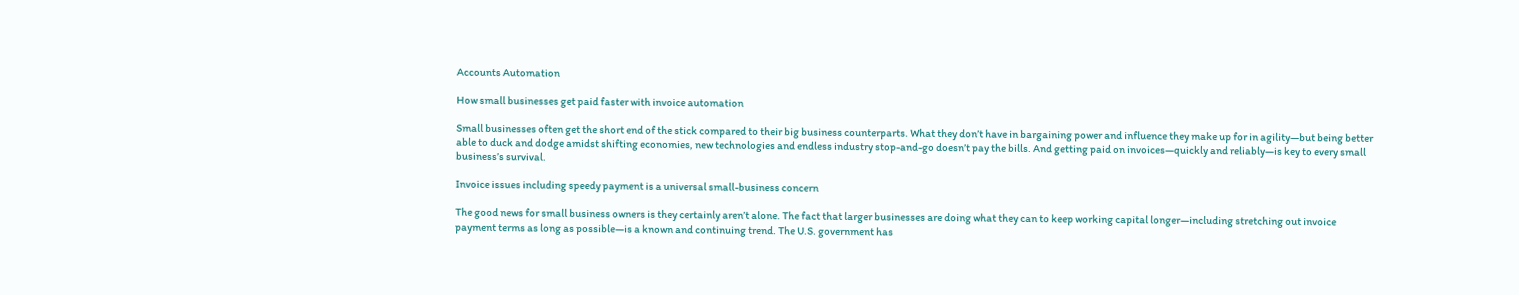Accounts Automation

How small businesses get paid faster with invoice automation

Small businesses often get the short end of the stick compared to their big business counterparts. What they don’t have in bargaining power and influence they make up for in agility—but being better able to duck and dodge amidst shifting economies, new technologies and endless industry stop-and-go doesn’t pay the bills. And getting paid on invoices—quickly and reliably—is key to every small business’s survival.

Invoice issues including speedy payment is a universal small-business concern

The good news for small business owners is they certainly aren’t alone. The fact that larger businesses are doing what they can to keep working capital longer—including stretching out invoice payment terms as long as possible—is a known and continuing trend. The U.S. government has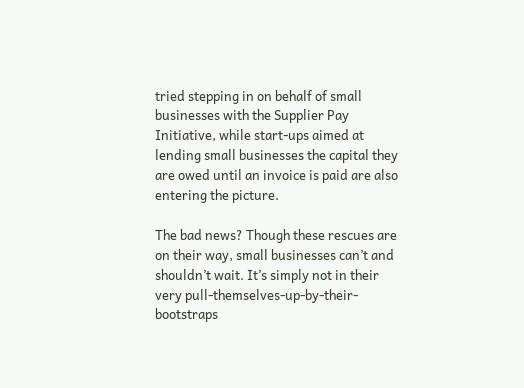tried stepping in on behalf of small businesses with the Supplier Pay Initiative, while start-ups aimed at lending small businesses the capital they are owed until an invoice is paid are also entering the picture.

The bad news? Though these rescues are on their way, small businesses can’t and shouldn’t wait. It’s simply not in their very pull-themselves-up-by-their-bootstraps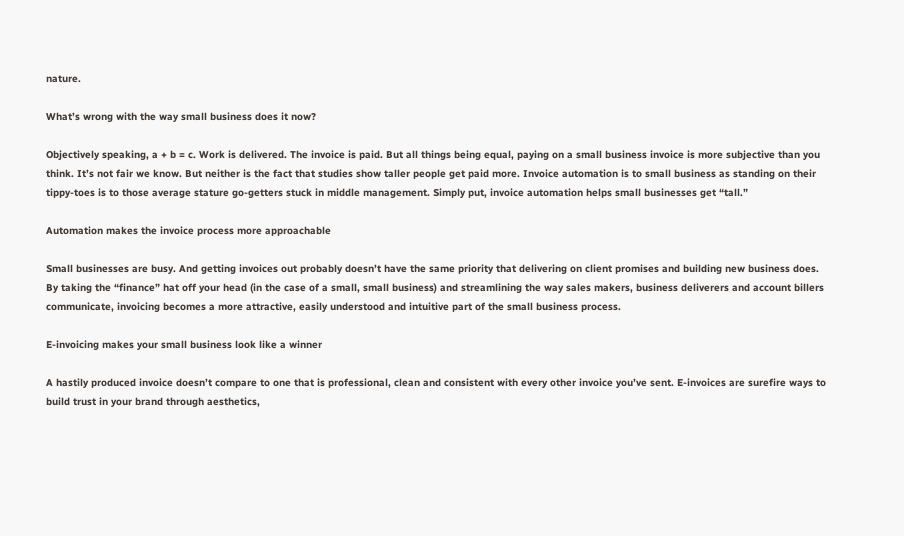nature.

What’s wrong with the way small business does it now?

Objectively speaking, a + b = c. Work is delivered. The invoice is paid. But all things being equal, paying on a small business invoice is more subjective than you think. It’s not fair we know. But neither is the fact that studies show taller people get paid more. Invoice automation is to small business as standing on their tippy-toes is to those average stature go-getters stuck in middle management. Simply put, invoice automation helps small businesses get “tall.”

Automation makes the invoice process more approachable

Small businesses are busy. And getting invoices out probably doesn’t have the same priority that delivering on client promises and building new business does. By taking the “finance” hat off your head (in the case of a small, small business) and streamlining the way sales makers, business deliverers and account billers communicate, invoicing becomes a more attractive, easily understood and intuitive part of the small business process.

E-invoicing makes your small business look like a winner

A hastily produced invoice doesn’t compare to one that is professional, clean and consistent with every other invoice you’ve sent. E-invoices are surefire ways to build trust in your brand through aesthetics,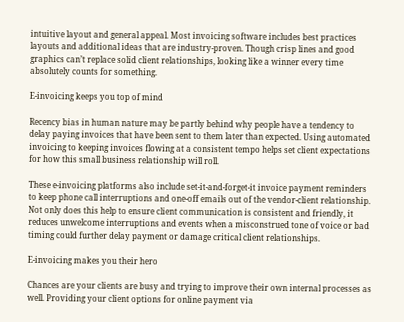intuitive layout and general appeal. Most invoicing software includes best practices layouts and additional ideas that are industry-proven. Though crisp lines and good graphics can’t replace solid client relationships, looking like a winner every time absolutely counts for something.

E-invoicing keeps you top of mind

Recency bias in human nature may be partly behind why people have a tendency to delay paying invoices that have been sent to them later than expected. Using automated invoicing to keeping invoices flowing at a consistent tempo helps set client expectations for how this small business relationship will roll.

These e-invoicing platforms also include set-it-and-forget-it invoice payment reminders to keep phone call interruptions and one-off emails out of the vendor-client relationship. Not only does this help to ensure client communication is consistent and friendly, it reduces unwelcome interruptions and events when a misconstrued tone of voice or bad timing could further delay payment or damage critical client relationships.

E-invoicing makes you their hero

Chances are your clients are busy and trying to improve their own internal processes as well. Providing your client options for online payment via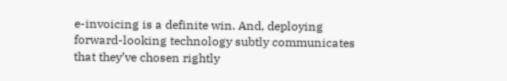e-invoicing is a definite win. And, deploying forward-looking technology subtly communicates that they’ve chosen rightly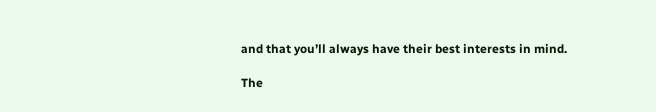and that you’ll always have their best interests in mind.

The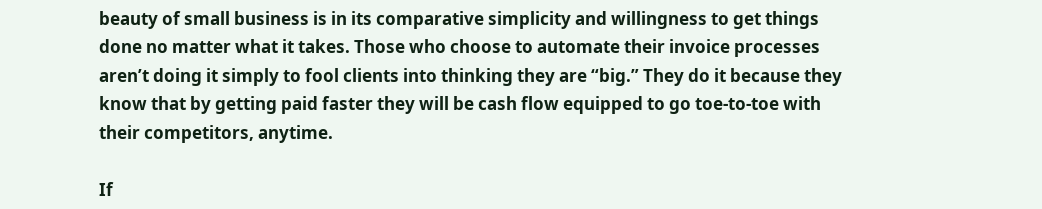beauty of small business is in its comparative simplicity and willingness to get things done no matter what it takes. Those who choose to automate their invoice processes aren’t doing it simply to fool clients into thinking they are “big.” They do it because they know that by getting paid faster they will be cash flow equipped to go toe-to-toe with their competitors, anytime.

If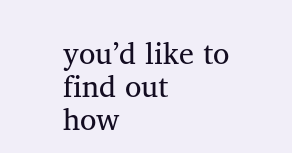you’d like to find out how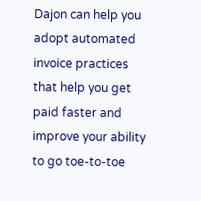Dajon can help you adopt automated invoice practices that help you get paid faster and improve your ability to go toe-to-toe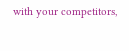with your competitors,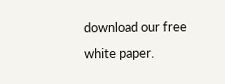download our free white paper.